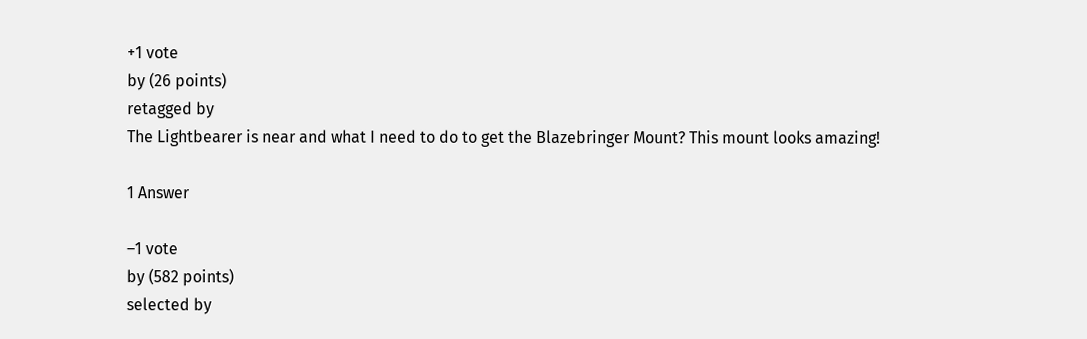+1 vote
by (26 points)
retagged by
The Lightbearer is near and what I need to do to get the Blazebringer Mount? This mount looks amazing!

1 Answer

–1 vote
by (582 points)
selected by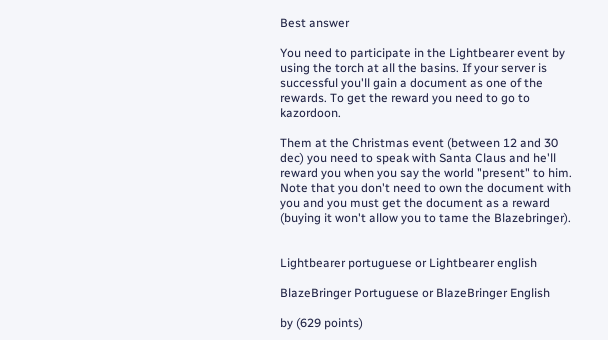Best answer

You need to participate in the Lightbearer event by using the torch at all the basins. If your server is successful you'll gain a document as one of the rewards. To get the reward you need to go to kazordoon.

Them at the Christmas event (between 12 and 30 dec) you need to speak with Santa Claus and he'll reward you when you say the world "present" to him. Note that you don't need to own the document with you and you must get the document as a reward (buying it won't allow you to tame the Blazebringer).


Lightbearer portuguese or Lightbearer english

BlazeBringer Portuguese or BlazeBringer English

by (629 points)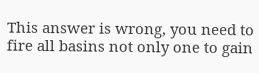This answer is wrong, you need to fire all basins not only one to gain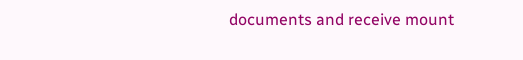documents and receive mount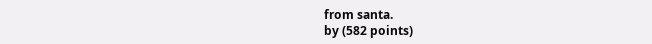from santa.
by (582 points)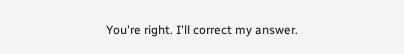You're right. I'll correct my answer.